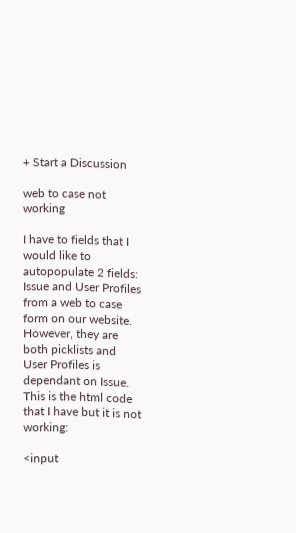+ Start a Discussion

web to case not working

I have to fields that I would like to autopopulate 2 fields: Issue and User Profiles from a web to case form on our website. However, they are both picklists and User Profiles is dependant on Issue. This is the html code that I have but it is not working:

<input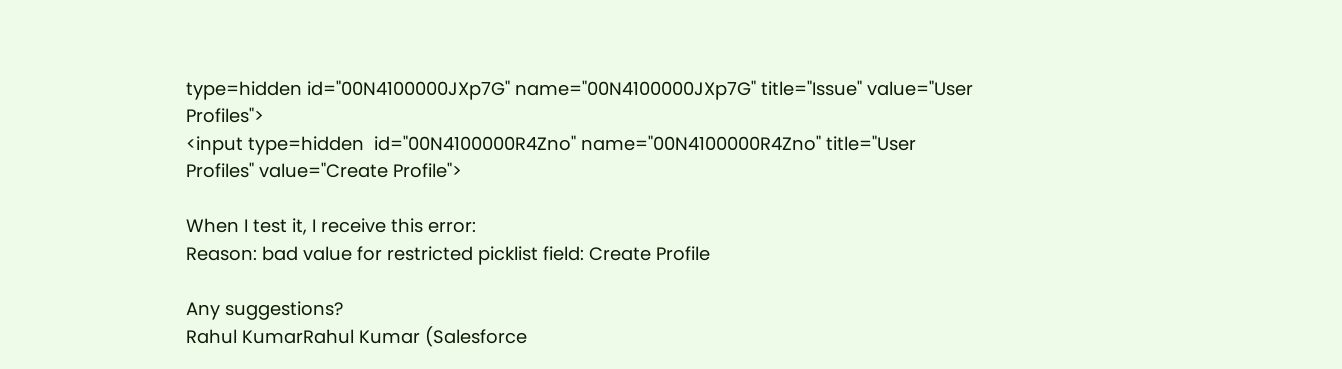type=hidden id="00N4100000JXp7G" name="00N4100000JXp7G" title="Issue" value="User Profiles">
<input type=hidden  id="00N4100000R4Zno" name="00N4100000R4Zno" title="User Profiles" value="Create Profile">

When I test it, I receive this error:
Reason: bad value for restricted picklist field: Create Profile

Any suggestions?
Rahul KumarRahul Kumar (Salesforce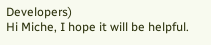Developers)
Hi Miche, I hope it will be helpful.